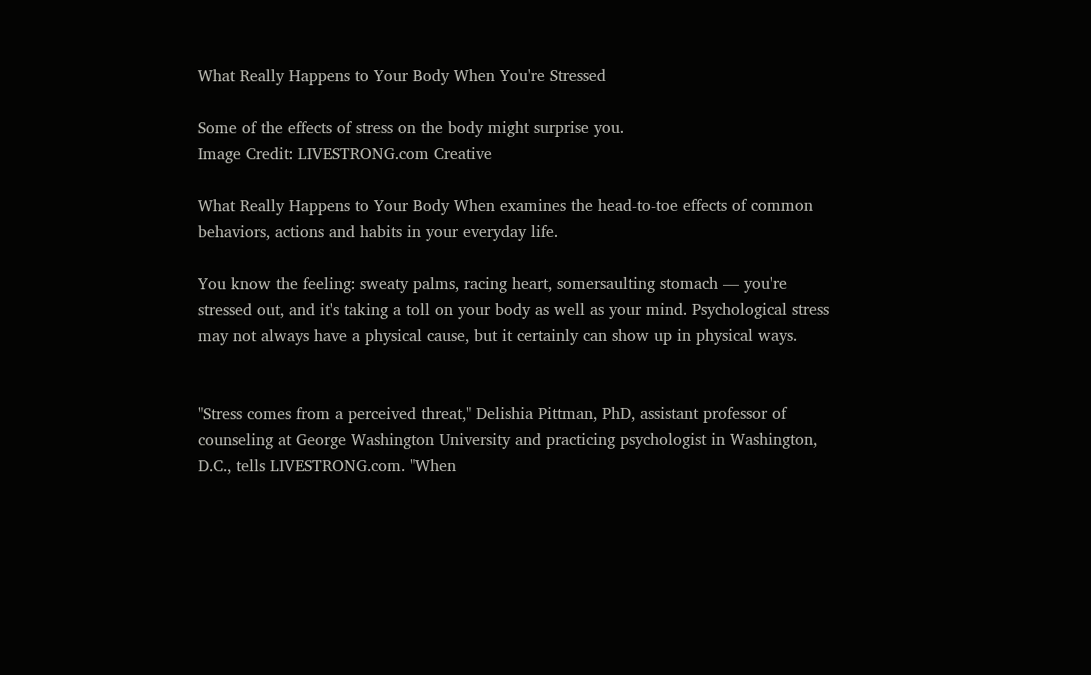What Really Happens to Your Body When You're Stressed

Some of the effects of stress on the body might surprise you.
Image Credit: LIVESTRONG.com Creative

What Really Happens to Your Body When examines the head-to-toe effects of common behaviors, actions and habits in your everyday life.

You know the feeling: sweaty palms, racing heart, somersaulting stomach — you're stressed out, and it's taking a toll on your body as well as your mind. Psychological stress may not always have a physical cause, but it certainly can show up in physical ways.


"Stress comes from a perceived threat," Delishia Pittman, PhD, assistant professor of counseling at George Washington University and practicing psychologist in Washington, D.C., tells LIVESTRONG.com. "When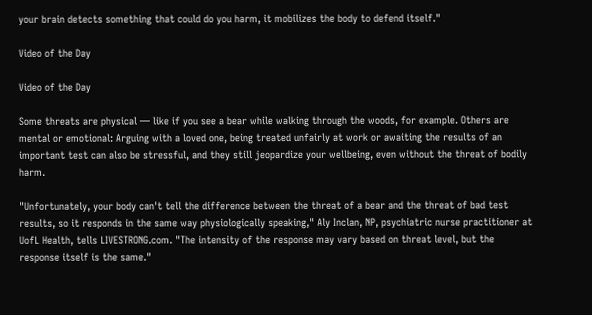your brain detects something that could do you harm, it mobilizes the body to defend itself."

Video of the Day

Video of the Day

Some threats are physical — like if you see a bear while walking through the woods, for example. Others are mental or emotional: Arguing with a loved one, being treated unfairly at work or awaiting the results of an important test can also be stressful, and they still jeopardize your wellbeing, even without the threat of bodily harm.

"Unfortunately, your body can't tell the difference between the threat of a bear and the threat of bad test results, so it responds in the same way physiologically speaking," Aly Inclan, NP, psychiatric nurse practitioner at UofL Health, tells LIVESTRONG.com. "The intensity of the response may vary based on threat level, but the response itself is the same."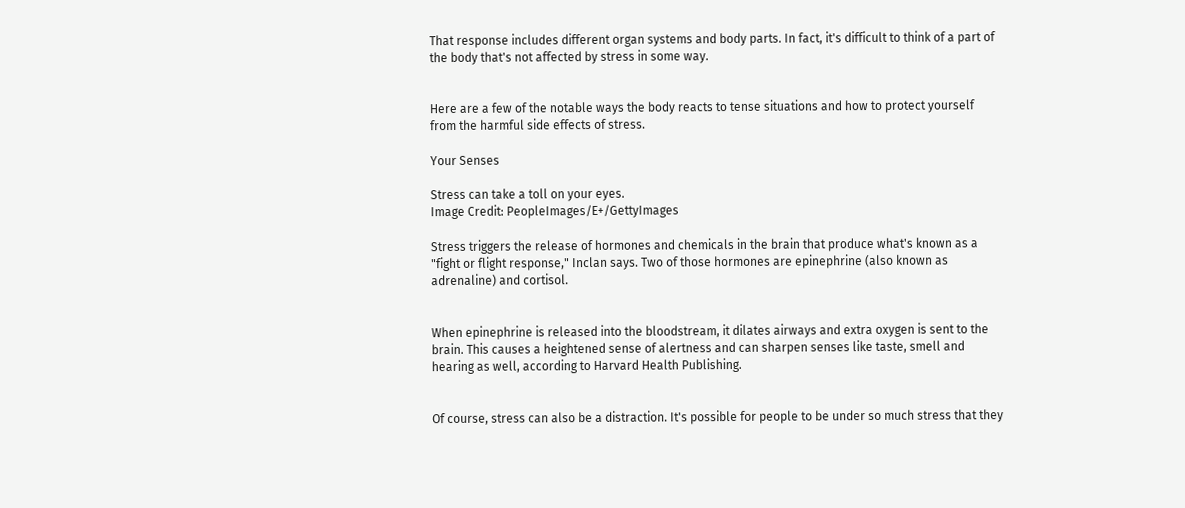That response includes different organ systems and body parts. In fact, it's difficult to think of a part of the body that's not affected by stress in some way.


Here are a few of the notable ways the body reacts to tense situations and how to protect yourself from the harmful side effects of stress.

Your Senses

Stress can take a toll on your eyes.
Image Credit: PeopleImages/E+/GettyImages

Stress triggers the release of hormones and chemicals in the brain that produce what's known as a "fight or flight response," Inclan says. Two of those hormones are epinephrine (also known as adrenaline) and cortisol.


When epinephrine is released into the bloodstream, it dilates airways and extra oxygen is sent to the brain. This causes a heightened sense of alertness and can sharpen senses like taste, smell and hearing as well, according to Harvard Health Publishing.


Of course, stress can also be a distraction. It's possible for people to be under so much stress that they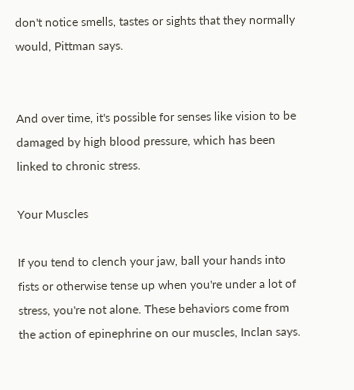don't notice smells, tastes or sights that they normally would, Pittman says.


And over time, it's possible for senses like vision to be damaged by high blood pressure, which has been linked to chronic stress.

Your Muscles

If you tend to clench your jaw, ball your hands into fists or otherwise tense up when you're under a lot of stress, you're not alone. These behaviors come from the action of epinephrine on our muscles, Inclan says.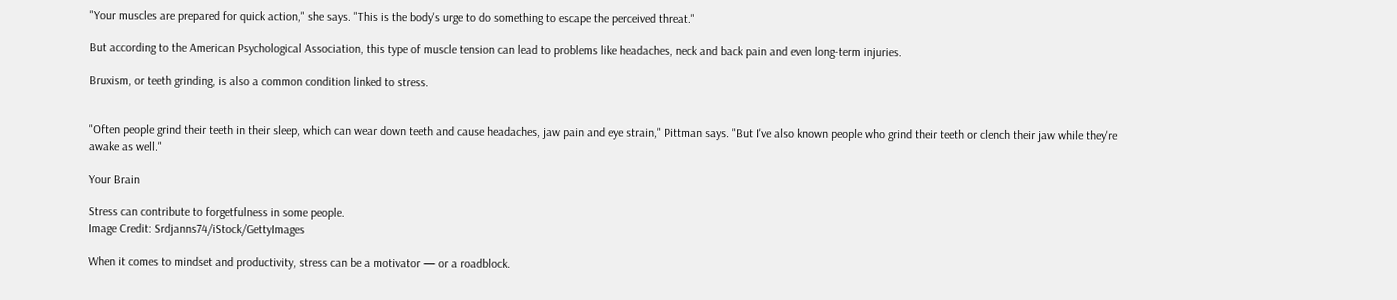"Your muscles are prepared for quick action," she says. "This is the body's urge to do something to escape the perceived threat."

But according to the American Psychological Association, this type of muscle tension can lead to problems like headaches, neck and back pain and even long-term injuries.

Bruxism, or teeth grinding, is also a common condition linked to stress.


"Often people grind their teeth in their sleep, which can wear down teeth and cause headaches, jaw pain and eye strain," Pittman says. "But I've also known people who grind their teeth or clench their jaw while they're awake as well."

Your Brain

Stress can contribute to forgetfulness in some people.
Image Credit: Srdjanns74/iStock/GettyImages

When it comes to mindset and productivity, stress can be a motivator — or a roadblock.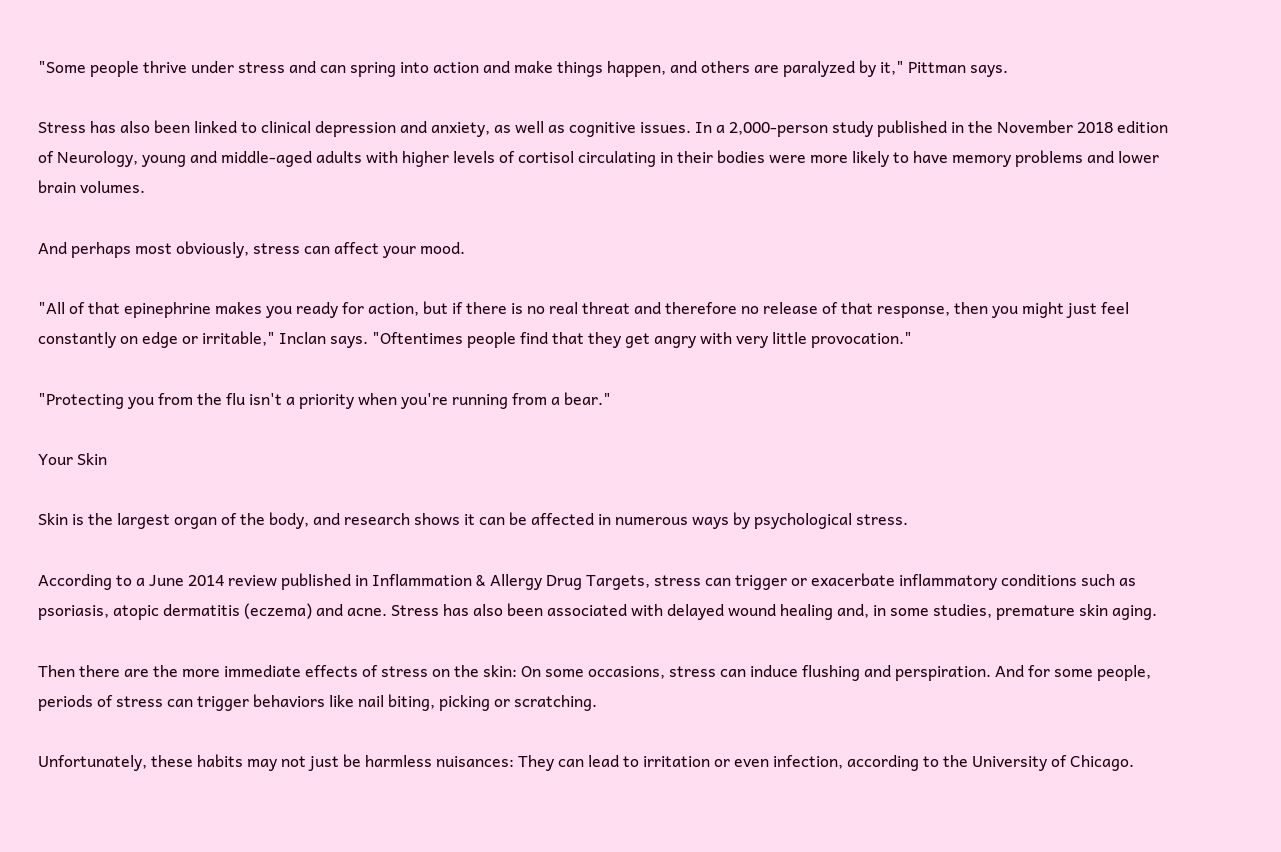"Some people thrive under stress and can spring into action and make things happen, and others are paralyzed by it," Pittman says.

Stress has also been linked to clinical depression and anxiety, as well as cognitive issues. In a 2,000-person study published in the November 2018 edition of Neurology, young and middle-aged adults with higher levels of cortisol circulating in their bodies were more likely to have memory problems and lower brain volumes.

And perhaps most obviously, stress can affect your mood.

"All of that epinephrine makes you ready for action, but if there is no real threat and therefore no release of that response, then you might just feel constantly on edge or irritable," Inclan says. "Oftentimes people find that they get angry with very little provocation."

"Protecting you from the flu isn't a priority when you're running from a bear."

Your Skin

Skin is the largest organ of the body, and research shows it can be affected in numerous ways by psychological stress.

According to a June 2014 review published in Inflammation & Allergy Drug Targets, stress can trigger or exacerbate inflammatory conditions such as psoriasis, atopic dermatitis (eczema) and acne. Stress has also been associated with delayed wound healing and, in some studies, premature skin aging.

Then there are the more immediate effects of stress on the skin: On some occasions, stress can induce flushing and perspiration. And for some people, periods of stress can trigger behaviors like nail biting, picking or scratching.

Unfortunately, these habits may not just be harmless nuisances: They can lead to irritation or even infection, according to the University of Chicago.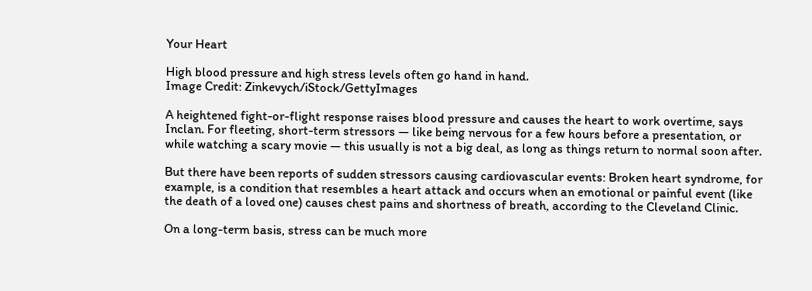Your Heart

High blood pressure and high stress levels often go hand in hand.
Image Credit: Zinkevych/iStock/GettyImages

A heightened fight-or-flight response raises blood pressure and causes the heart to work overtime, says Inclan. For fleeting, short-term stressors — like being nervous for a few hours before a presentation, or while watching a scary movie — this usually is not a big deal, as long as things return to normal soon after.

But there have been reports of sudden stressors causing cardiovascular events: Broken heart syndrome, for example, is a condition that resembles a heart attack and occurs when an emotional or painful event (like the death of a loved one) causes chest pains and shortness of breath, according to the Cleveland Clinic.

On a long-term basis, stress can be much more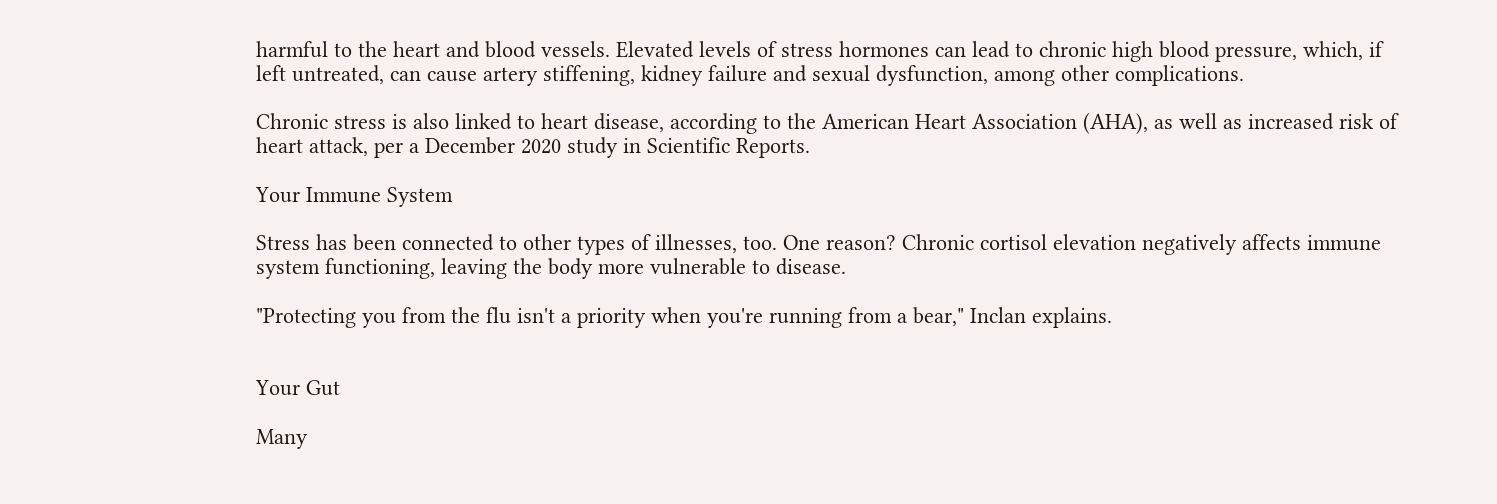harmful to the heart and blood vessels. Elevated levels of stress hormones can lead to chronic high blood pressure, which, if left untreated, can cause artery stiffening, kidney failure and sexual dysfunction, among other complications.

Chronic stress is also linked to heart disease, according to the American Heart Association (AHA), as well as increased risk of heart attack, per a December 2020 study in Scientific Reports.

Your Immune System

Stress has been connected to other types of illnesses, too. One reason? Chronic cortisol elevation negatively affects immune system functioning, leaving the body more vulnerable to disease.

"Protecting you from the flu isn't a priority when you're running from a bear," Inclan explains.


Your Gut

Many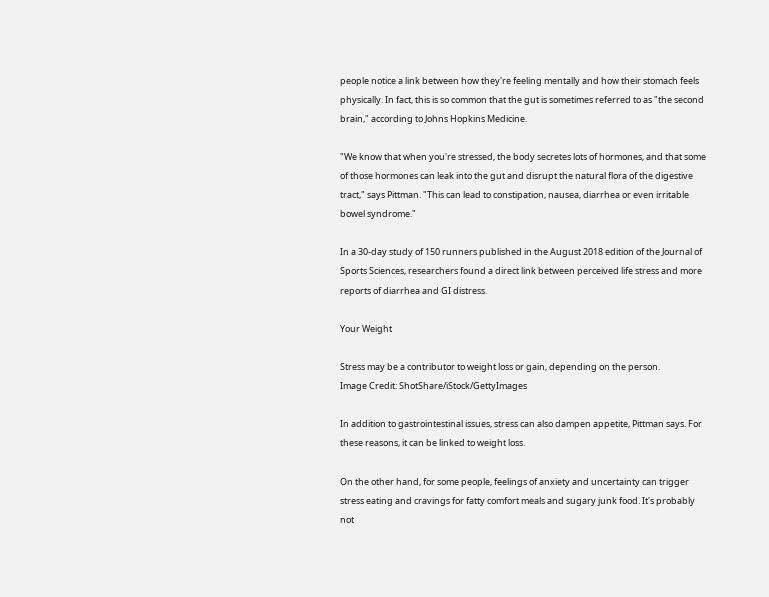people notice a link between how they're feeling mentally and how their stomach feels physically. In fact, this is so common that the gut is sometimes referred to as "the second brain," according to Johns Hopkins Medicine.

"We know that when you're stressed, the body secretes lots of hormones, and that some of those hormones can leak into the gut and disrupt the natural flora of the digestive tract," says Pittman. "This can lead to constipation, nausea, diarrhea or even irritable bowel syndrome."

In a 30-day study of 150 runners published in the August 2018 edition of the Journal of Sports Sciences, researchers found a direct link between perceived life stress and more reports of diarrhea and GI distress.

Your Weight

Stress may be a contributor to weight loss or gain, depending on the person.
Image Credit: ShotShare/iStock/GettyImages

In addition to gastrointestinal issues, stress can also dampen appetite, Pittman says. For these reasons, it can be linked to weight loss.

On the other hand, for some people, feelings of anxiety and uncertainty can trigger stress eating and cravings for fatty comfort meals and sugary junk food. It's probably not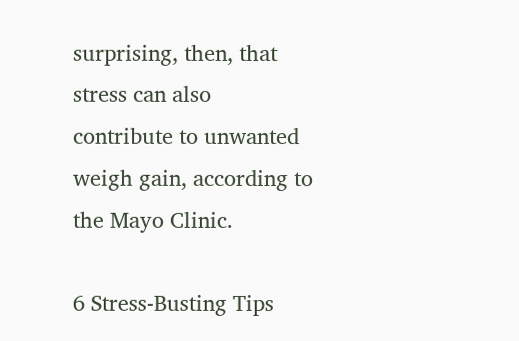surprising, then, that stress can also contribute to unwanted weigh gain, according to the Mayo Clinic.

6 Stress-Busting Tips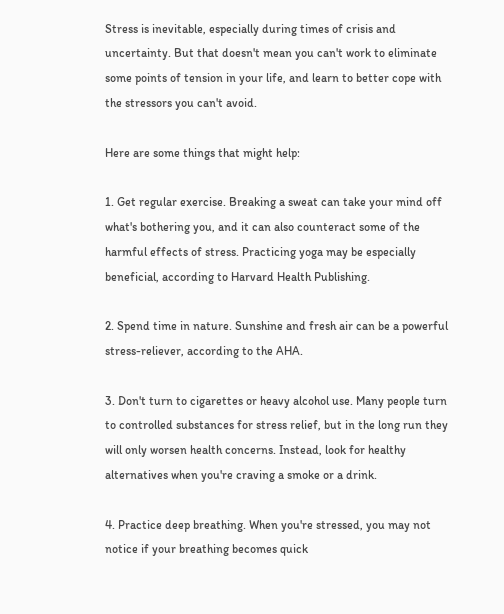Stress is inevitable, especially during times of crisis and uncertainty. But that doesn't mean you can't work to eliminate some points of tension in your life, and learn to better cope with the stressors you can't avoid.

Here are some things that might help:

1. Get regular exercise. Breaking a sweat can take your mind off what's bothering you, and it can also counteract some of the harmful effects of stress. Practicing yoga may be especially beneficial, according to Harvard Health Publishing.

2. Spend time in nature. Sunshine and fresh air can be a powerful stress-reliever, according to the AHA.

3. Don't turn to cigarettes or heavy alcohol use. Many people turn to controlled substances for stress relief, but in the long run they will only worsen health concerns. Instead, look for healthy alternatives when you're craving a smoke or a drink.

4. Practice deep breathing. When you're stressed, you may not notice if your breathing becomes quick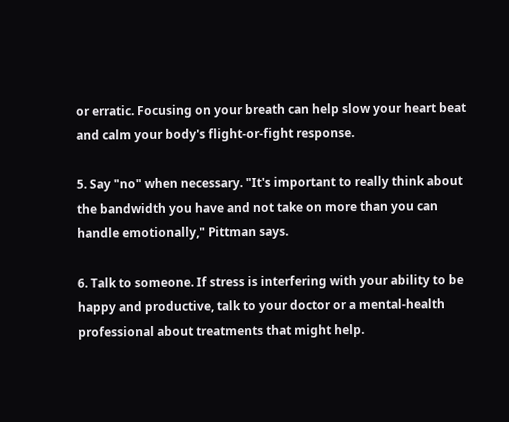or erratic. Focusing on your breath can help slow your heart beat and calm your body's flight-or-fight response.

5. Say "no" when necessary. "It's important to really think about the bandwidth you have and not take on more than you can handle emotionally," Pittman says.

6. Talk to someone. If stress is interfering with your ability to be happy and productive, talk to your doctor or a mental-health professional about treatments that might help.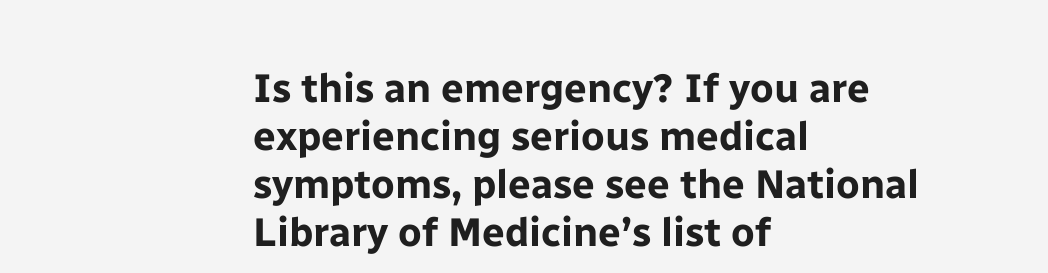Is this an emergency? If you are experiencing serious medical symptoms, please see the National Library of Medicine’s list of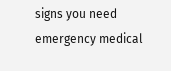signs you need emergency medical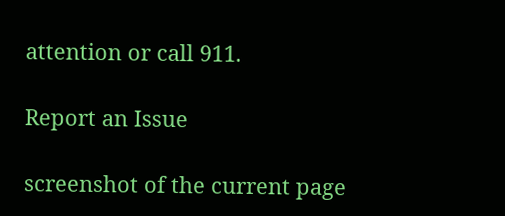attention or call 911.

Report an Issue

screenshot of the current page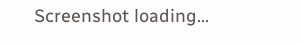Screenshot loading...